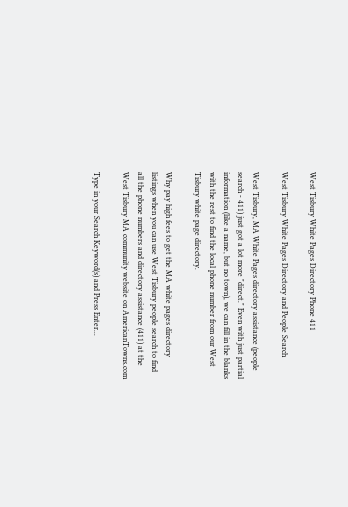West Tisbury White Pages Directory Phone 411

West Tisbury White Pages Directory and People Search

West Tisbury, MA White Pages directory assistance (people search - 411) just got a lot more "direct." Even with just partial information (like a name, but no town), we can fill in the blanks with the rest to find the local phone number from our West Tisbury white page directory.

Why pay high fees to get the MA white pages directory listings when you can use West Tisbury people search to find all the phone numbers and directory assistance (411) at the West Tisbury MA community website on AmericanTowns.com

Type in your Search Keyword(s) and Press Enter...